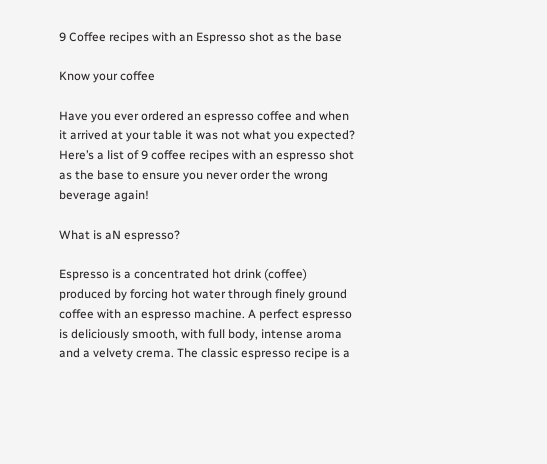9 Coffee recipes with an Espresso shot as the base

Know your coffee

Have you ever ordered an espresso coffee and when it arrived at your table it was not what you expected? Here’s a list of 9 coffee recipes with an espresso shot as the base to ensure you never order the wrong beverage again!

What is aN espresso?

Espresso is a concentrated hot drink (coffee) produced by forcing hot water through finely ground coffee with an espresso machine. A perfect espresso is deliciously smooth, with full body, intense aroma and a velvety crema. The classic espresso recipe is a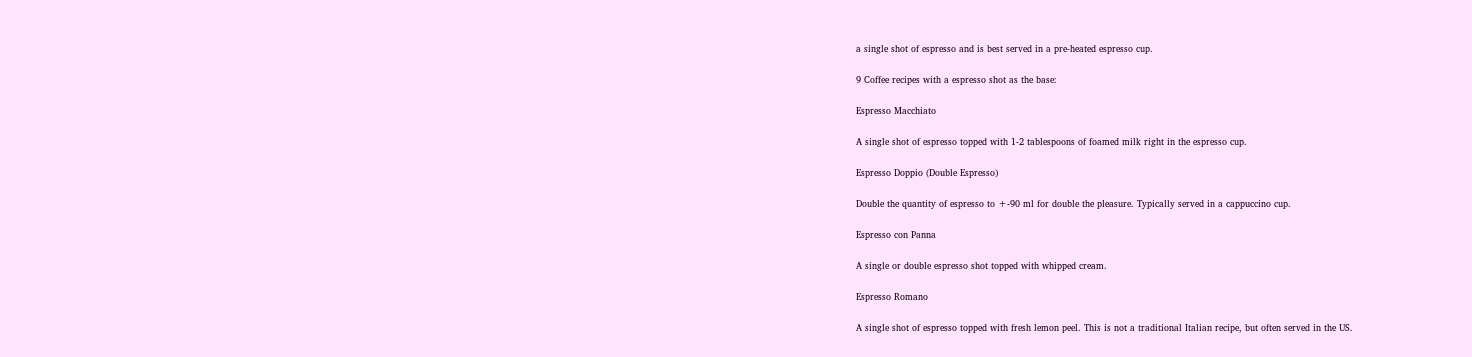a single shot of espresso and is best served in a pre-heated espresso cup.

9 Coffee recipes with a espresso shot as the base:

Espresso Macchiato

A single shot of espresso topped with 1-2 tablespoons of foamed milk right in the espresso cup.

Espresso Doppio (Double Espresso)

Double the quantity of espresso to +-90 ml for double the pleasure. Typically served in a cappuccino cup.

Espresso con Panna

A single or double espresso shot topped with whipped cream.

Espresso Romano

A single shot of espresso topped with fresh lemon peel. This is not a traditional Italian recipe, but often served in the US.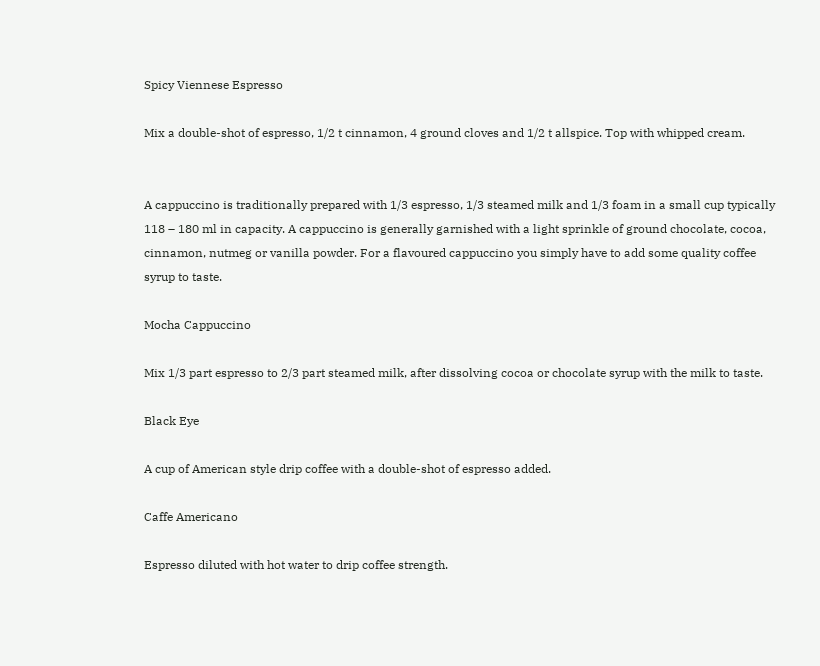Spicy Viennese Espresso

Mix a double-shot of espresso, 1/2 t cinnamon, 4 ground cloves and 1/2 t allspice. Top with whipped cream.


A cappuccino is traditionally prepared with 1/3 espresso, 1/3 steamed milk and 1/3 foam in a small cup typically 118 – 180 ml in capacity. A cappuccino is generally garnished with a light sprinkle of ground chocolate, cocoa, cinnamon, nutmeg or vanilla powder. For a flavoured cappuccino you simply have to add some quality coffee syrup to taste.

Mocha Cappuccino

Mix 1/3 part espresso to 2/3 part steamed milk, after dissolving cocoa or chocolate syrup with the milk to taste.

Black Eye

A cup of American style drip coffee with a double-shot of espresso added.

Caffe Americano

Espresso diluted with hot water to drip coffee strength.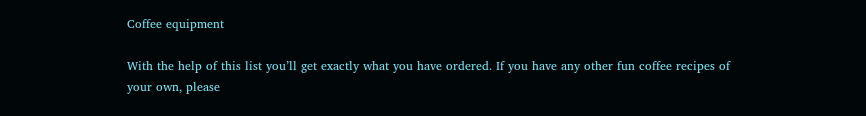Coffee equipment

With the help of this list you’ll get exactly what you have ordered. If you have any other fun coffee recipes of your own, please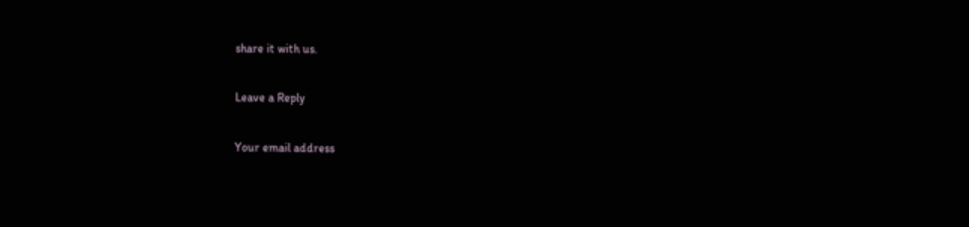share it with us.

Leave a Reply

Your email address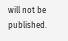will not be published.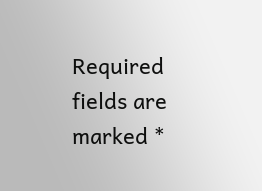Required fields are marked *